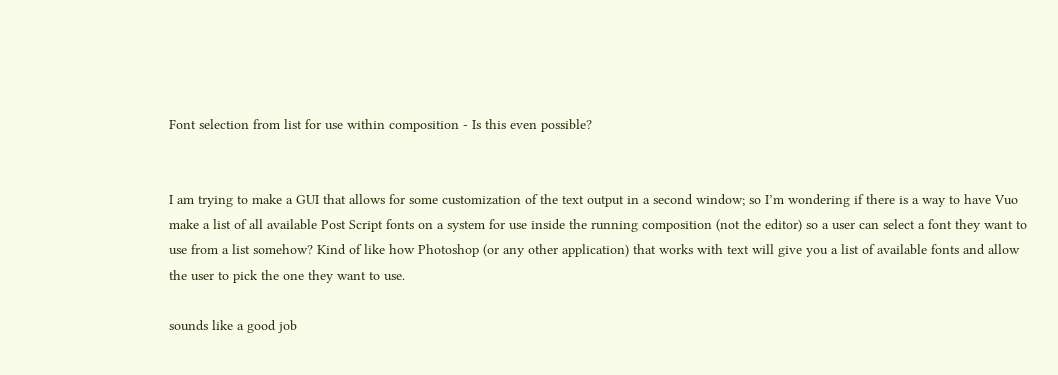Font selection from list for use within composition - Is this even possible?


I am trying to make a GUI that allows for some customization of the text output in a second window; so I’m wondering if there is a way to have Vuo make a list of all available Post Script fonts on a system for use inside the running composition (not the editor) so a user can select a font they want to use from a list somehow? Kind of like how Photoshop (or any other application) that works with text will give you a list of available fonts and allow the user to pick the one they want to use.

sounds like a good job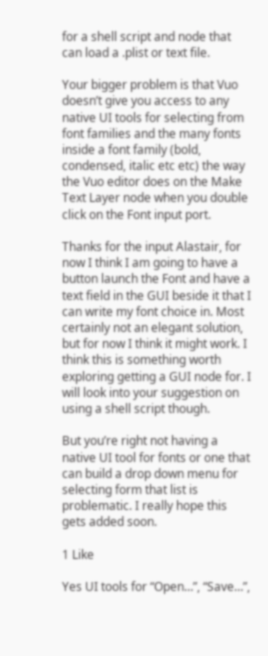for a shell script and node that can load a .plist or text file.

Your bigger problem is that Vuo doesn’t give you access to any native UI tools for selecting from font families and the many fonts inside a font family (bold, condensed, italic etc etc) the way the Vuo editor does on the Make Text Layer node when you double click on the Font input port.

Thanks for the input Alastair, for now I think I am going to have a button launch the Font and have a text field in the GUI beside it that I can write my font choice in. Most certainly not an elegant solution, but for now I think it might work. I think this is something worth exploring getting a GUI node for. I will look into your suggestion on using a shell script though.

But you’re right not having a native UI tool for fonts or one that can build a drop down menu for selecting form that list is problematic. I really hope this gets added soon.

1 Like

Yes UI tools for “Open…”, “Save…”,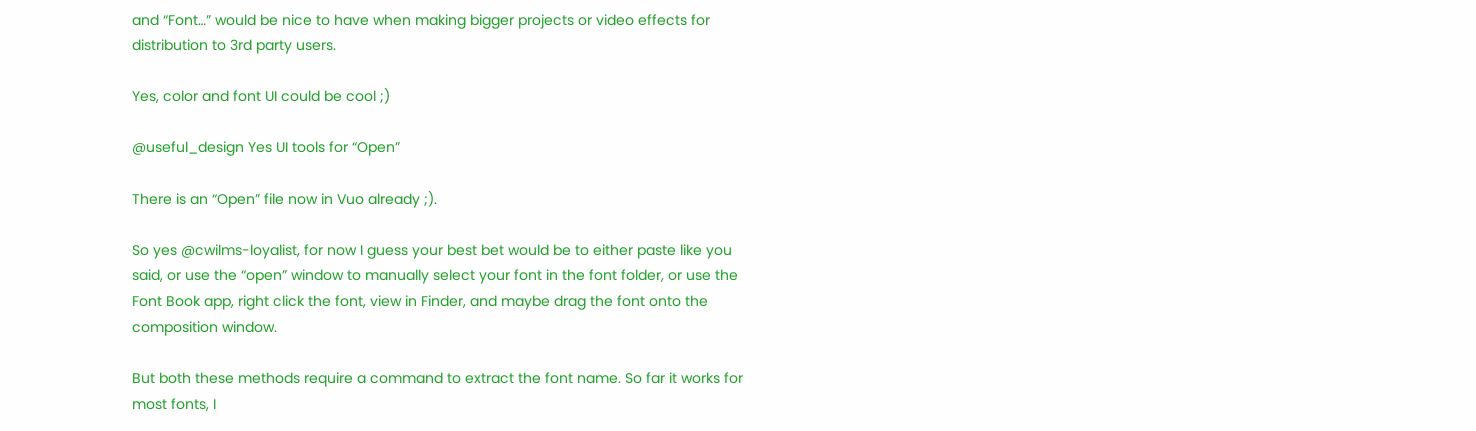and “Font…” would be nice to have when making bigger projects or video effects for distribution to 3rd party users.

Yes, color and font UI could be cool ;)

@useful_design Yes UI tools for “Open”

There is an “Open” file now in Vuo already ;).

So yes @cwilms-loyalist, for now I guess your best bet would be to either paste like you said, or use the “open” window to manually select your font in the font folder, or use the Font Book app, right click the font, view in Finder, and maybe drag the font onto the composition window.

But both these methods require a command to extract the font name. So far it works for most fonts, I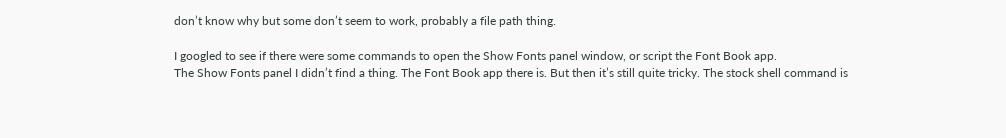don’t know why but some don’t seem to work, probably a file path thing.

I googled to see if there were some commands to open the Show Fonts panel window, or script the Font Book app.
The Show Fonts panel I didn’t find a thing. The Font Book app there is. But then it’s still quite tricky. The stock shell command is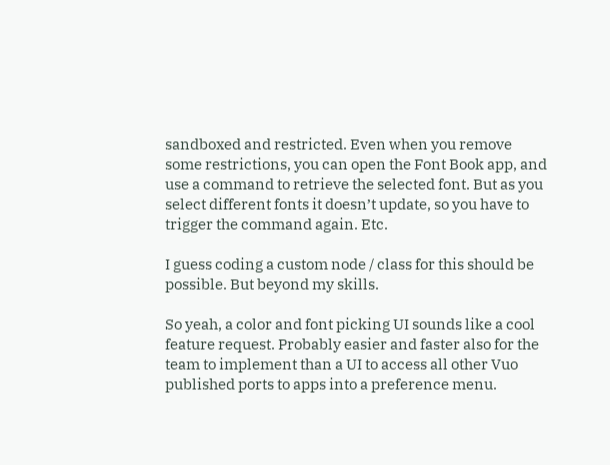sandboxed and restricted. Even when you remove some restrictions, you can open the Font Book app, and use a command to retrieve the selected font. But as you select different fonts it doesn’t update, so you have to trigger the command again. Etc.

I guess coding a custom node / class for this should be possible. But beyond my skills.

So yeah, a color and font picking UI sounds like a cool feature request. Probably easier and faster also for the team to implement than a UI to access all other Vuo published ports to apps into a preference menu.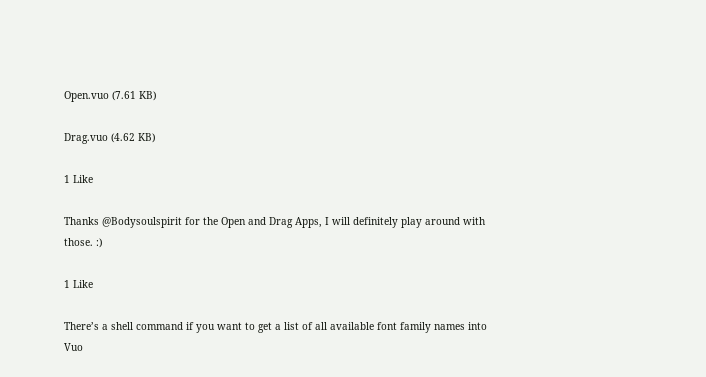Open.vuo (7.61 KB)

Drag.vuo (4.62 KB)

1 Like

Thanks @Bodysoulspirit for the Open and Drag Apps, I will definitely play around with those. :)

1 Like

There’s a shell command if you want to get a list of all available font family names into Vuo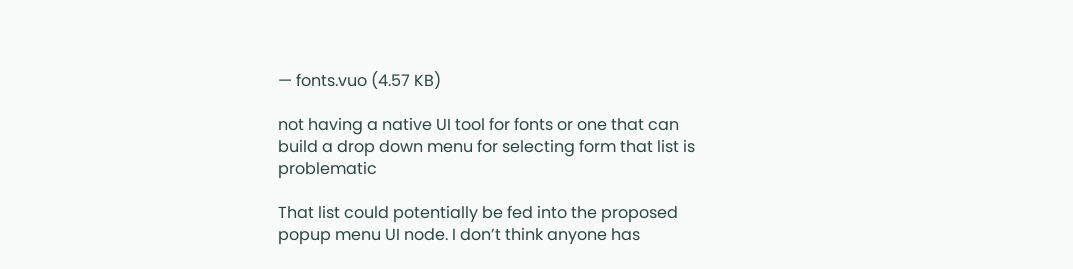— fonts.vuo (4.57 KB)

not having a native UI tool for fonts or one that can build a drop down menu for selecting form that list is problematic

That list could potentially be fed into the proposed popup menu UI node. I don’t think anyone has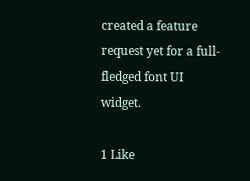created a feature request yet for a full-fledged font UI widget.

1 Like